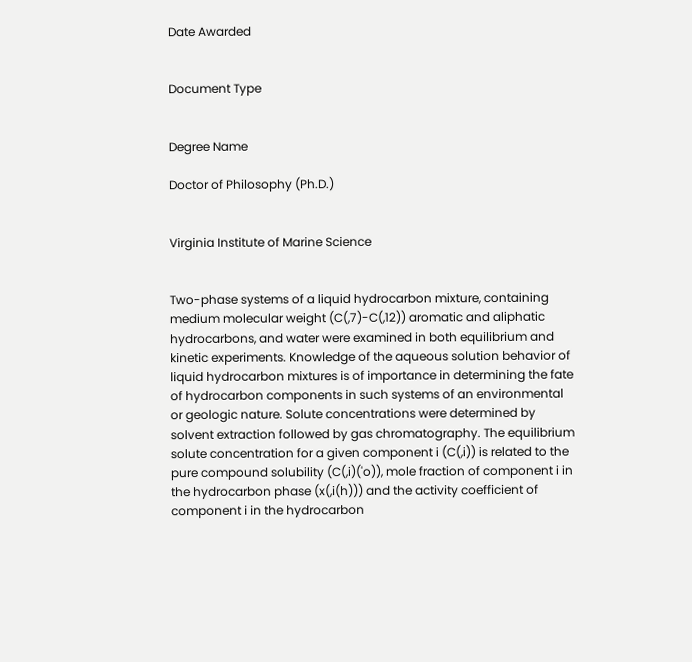Date Awarded


Document Type


Degree Name

Doctor of Philosophy (Ph.D.)


Virginia Institute of Marine Science


Two-phase systems of a liquid hydrocarbon mixture, containing medium molecular weight (C(,7)-C(,12)) aromatic and aliphatic hydrocarbons, and water were examined in both equilibrium and kinetic experiments. Knowledge of the aqueous solution behavior of liquid hydrocarbon mixtures is of importance in determining the fate of hydrocarbon components in such systems of an environmental or geologic nature. Solute concentrations were determined by solvent extraction followed by gas chromatography. The equilibrium solute concentration for a given component i (C(,i)) is related to the pure compound solubility (C(,i)('o)), mole fraction of component i in the hydrocarbon phase (x(,i(h))) and the activity coefficient of component i in the hydrocarbon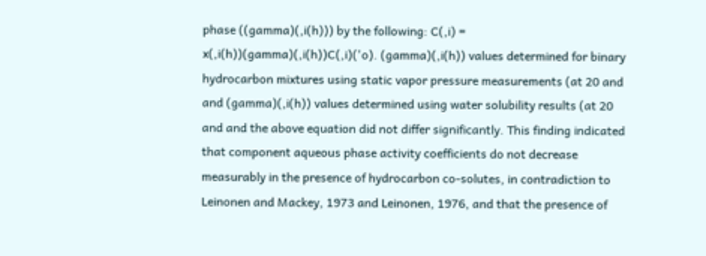phase ((gamma)(,i(h))) by the following: C(,i) = x(,i(h))(gamma)(,i(h))C(,i)('o). (gamma)(,i(h)) values determined for binary hydrocarbon mixtures using static vapor pressure measurements (at 20 and and (gamma)(,i(h)) values determined using water solubility results (at 20 and and the above equation did not differ significantly. This finding indicated that component aqueous phase activity coefficients do not decrease measurably in the presence of hydrocarbon co-solutes, in contradiction to Leinonen and Mackey, 1973 and Leinonen, 1976, and that the presence of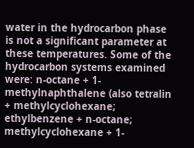water in the hydrocarbon phase is not a significant parameter at these temperatures. Some of the hydrocarbon systems examined were: n-octane + 1-methylnaphthalene (also tetralin + methylcyclohexane; ethylbenzene + n-octane; methylcyclohexane + 1-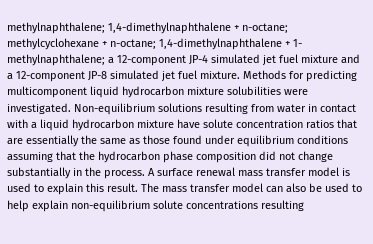methylnaphthalene; 1,4-dimethylnaphthalene + n-octane; methylcyclohexane + n-octane; 1,4-dimethylnaphthalene + 1-methylnaphthalene; a 12-component JP-4 simulated jet fuel mixture and a 12-component JP-8 simulated jet fuel mixture. Methods for predicting multicomponent liquid hydrocarbon mixture solubilities were investigated. Non-equilibrium solutions resulting from water in contact with a liquid hydrocarbon mixture have solute concentration ratios that are essentially the same as those found under equilibrium conditions assuming that the hydrocarbon phase composition did not change substantially in the process. A surface renewal mass transfer model is used to explain this result. The mass transfer model can also be used to help explain non-equilibrium solute concentrations resulting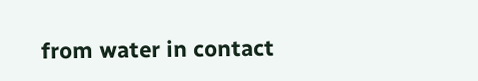from water in contact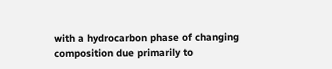with a hydrocarbon phase of changing composition due primarily to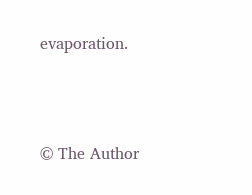evaporation.



© The Author